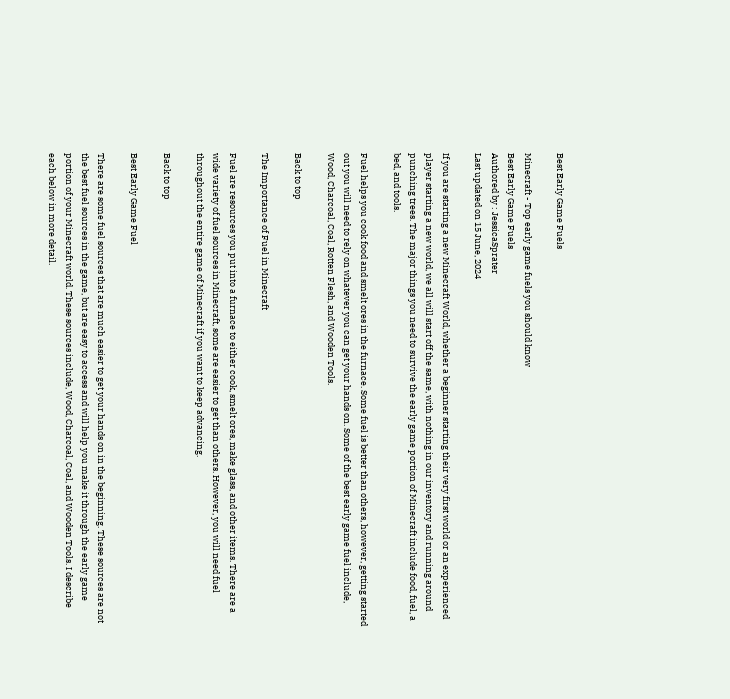Best Early Game Fuels

Minecraft - Top early game fuels you should know
Best Early Game Fuels
Authored by : JessicaSprater
Last updated on 15 June, 2024

If you are starting a new Minecraft World, whether a beginner starting their very first world or an experienced player starting a new world, we all will start off the same, with nothing in our inventory and running around punching trees. The major things you need to survive the early game portion of Minecraft include food, fuel, a bed, and tools.

Fuel helps you cook food and smelt ores in the furnace. Some fuel is better than others, however, getting started out you will need to rely on whatever you can get your hands on. Some of the best early game fuel include, Wood, Charcoal, Coal, Rotten Flesh, and Wooden Tools.

Back to top

The Importance of Fuel in Minecraft

Fuel are resources you put into a furnace to either cook, smelt ores, make glass, and other items. There are a wide variety of fuel sources in Minecraft, some are easier to get than others. However, you will need fuel throughout the entire game of Minecraft if you want to keep advancing.

Back to top

Best Early Game Fuel

There are some fuel sources that are much easier to get your hands on in the beginning. These sources are not the best fuel sources in the game, but are easy to access and will help you make it through the early game portion of your Minecraft world. These sources include, Wood, Charcoal, Coal, and Wooden Tools. I describe each below in more detail.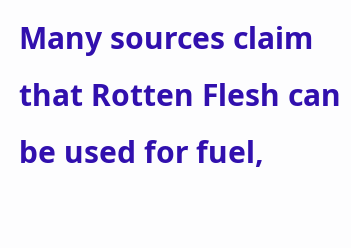Many sources claim that Rotten Flesh can be used for fuel,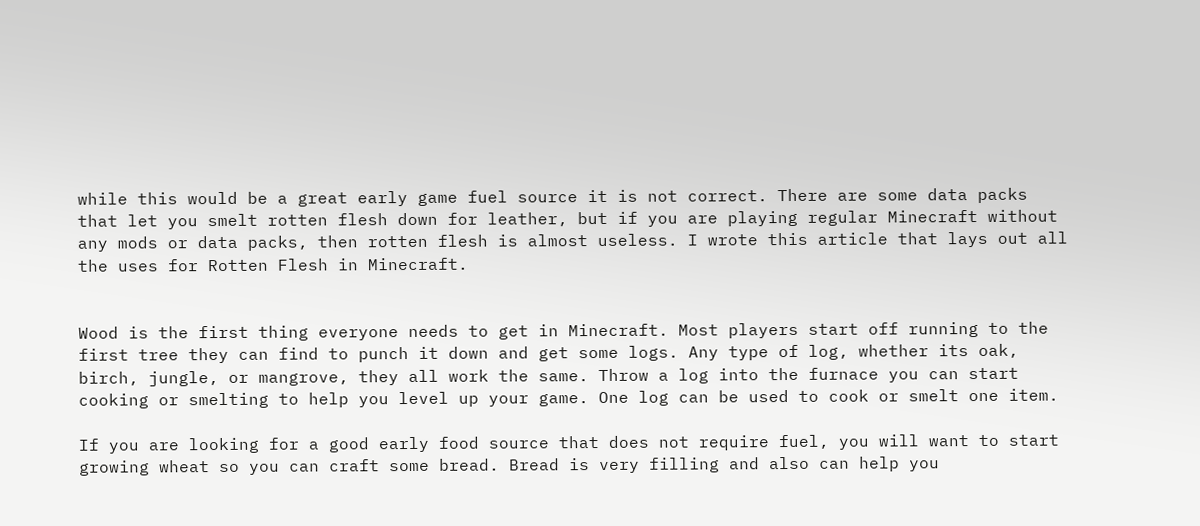while this would be a great early game fuel source it is not correct. There are some data packs that let you smelt rotten flesh down for leather, but if you are playing regular Minecraft without any mods or data packs, then rotten flesh is almost useless. I wrote this article that lays out all the uses for Rotten Flesh in Minecraft.


Wood is the first thing everyone needs to get in Minecraft. Most players start off running to the first tree they can find to punch it down and get some logs. Any type of log, whether its oak, birch, jungle, or mangrove, they all work the same. Throw a log into the furnace you can start cooking or smelting to help you level up your game. One log can be used to cook or smelt one item.

If you are looking for a good early food source that does not require fuel, you will want to start growing wheat so you can craft some bread. Bread is very filling and also can help you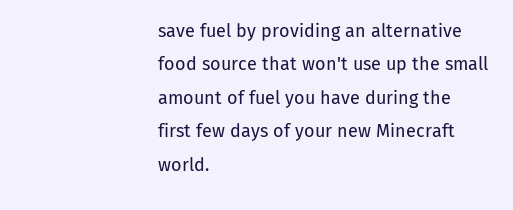save fuel by providing an alternative food source that won't use up the small amount of fuel you have during the first few days of your new Minecraft world.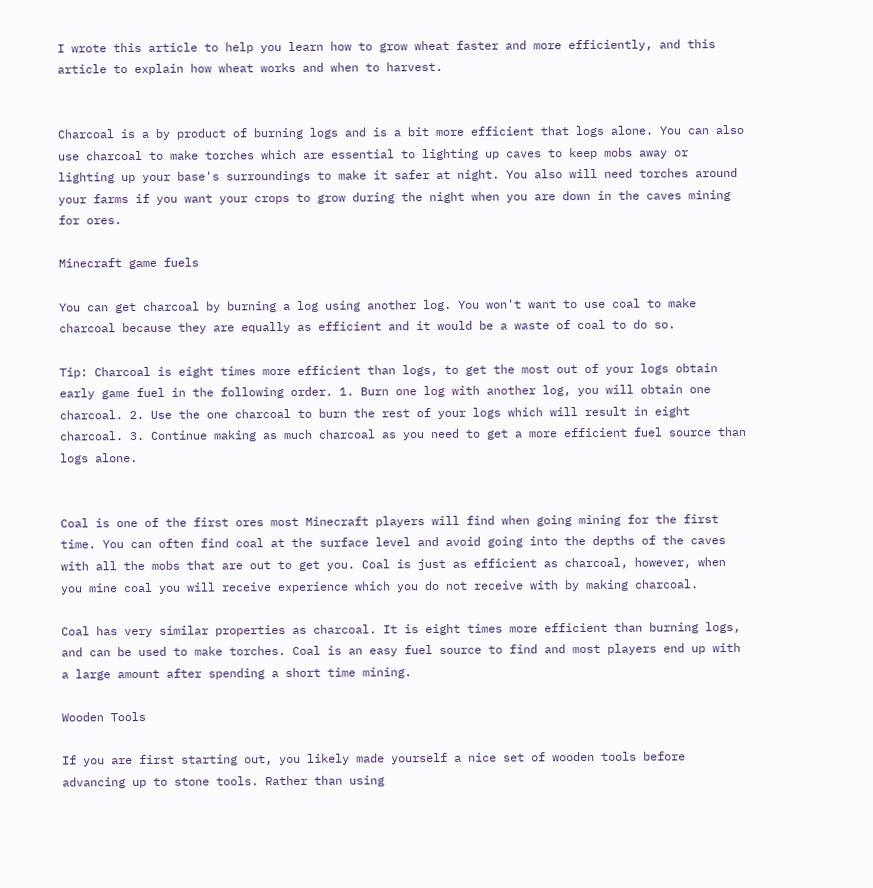I wrote this article to help you learn how to grow wheat faster and more efficiently, and this article to explain how wheat works and when to harvest.


Charcoal is a by product of burning logs and is a bit more efficient that logs alone. You can also use charcoal to make torches which are essential to lighting up caves to keep mobs away or lighting up your base's surroundings to make it safer at night. You also will need torches around your farms if you want your crops to grow during the night when you are down in the caves mining for ores.

Minecraft game fuels

You can get charcoal by burning a log using another log. You won't want to use coal to make charcoal because they are equally as efficient and it would be a waste of coal to do so.

Tip: Charcoal is eight times more efficient than logs, to get the most out of your logs obtain early game fuel in the following order. 1. Burn one log with another log, you will obtain one charcoal. 2. Use the one charcoal to burn the rest of your logs which will result in eight charcoal. 3. Continue making as much charcoal as you need to get a more efficient fuel source than logs alone.


Coal is one of the first ores most Minecraft players will find when going mining for the first time. You can often find coal at the surface level and avoid going into the depths of the caves with all the mobs that are out to get you. Coal is just as efficient as charcoal, however, when you mine coal you will receive experience which you do not receive with by making charcoal.

Coal has very similar properties as charcoal. It is eight times more efficient than burning logs, and can be used to make torches. Coal is an easy fuel source to find and most players end up with a large amount after spending a short time mining.

Wooden Tools

If you are first starting out, you likely made yourself a nice set of wooden tools before advancing up to stone tools. Rather than using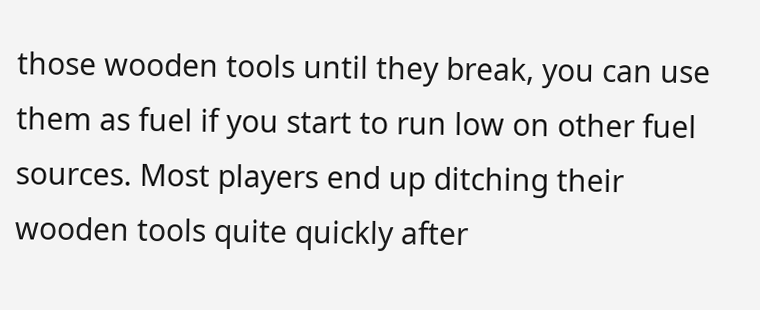those wooden tools until they break, you can use them as fuel if you start to run low on other fuel sources. Most players end up ditching their wooden tools quite quickly after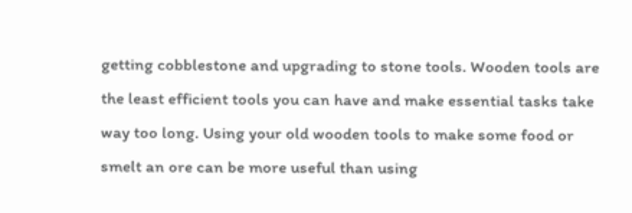getting cobblestone and upgrading to stone tools. Wooden tools are the least efficient tools you can have and make essential tasks take way too long. Using your old wooden tools to make some food or smelt an ore can be more useful than using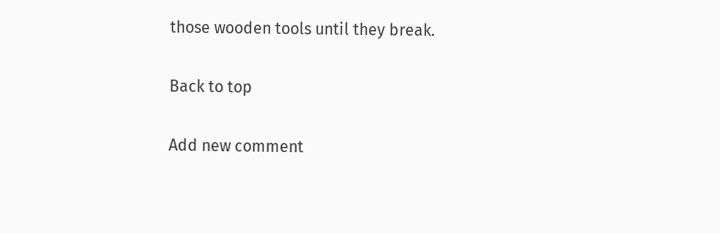those wooden tools until they break.

Back to top

Add new comment